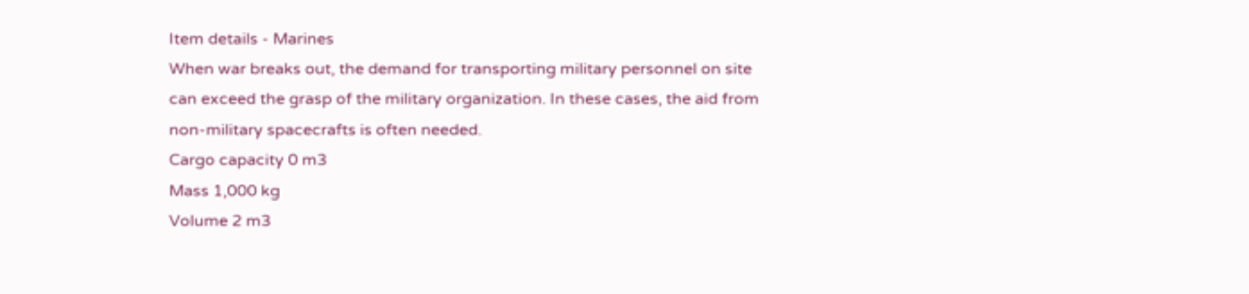Item details - Marines
When war breaks out, the demand for transporting military personnel on site can exceed the grasp of the military organization. In these cases, the aid from non-military spacecrafts is often needed.
Cargo capacity 0 m3
Mass 1,000 kg
Volume 2 m3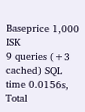Baseprice 1,000 ISK
9 queries (+3 cached) SQL time 0.0156s, Total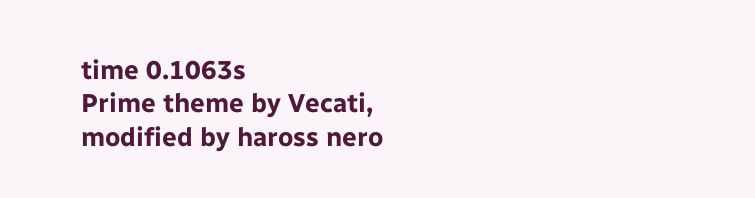time 0.1063s
Prime theme by Vecati, modified by haross nero